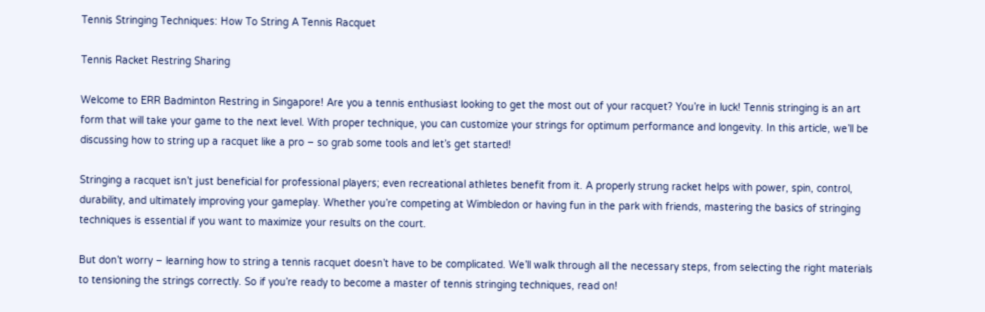Tennis Stringing Techniques: How To String A Tennis Racquet

Tennis Racket Restring Sharing

Welcome to ERR Badminton Restring in Singapore! Are you a tennis enthusiast looking to get the most out of your racquet? You’re in luck! Tennis stringing is an art form that will take your game to the next level. With proper technique, you can customize your strings for optimum performance and longevity. In this article, we’ll be discussing how to string up a racquet like a pro – so grab some tools and let’s get started!

Stringing a racquet isn’t just beneficial for professional players; even recreational athletes benefit from it. A properly strung racket helps with power, spin, control, durability, and ultimately improving your gameplay. Whether you’re competing at Wimbledon or having fun in the park with friends, mastering the basics of stringing techniques is essential if you want to maximize your results on the court.

But don’t worry – learning how to string a tennis racquet doesn’t have to be complicated. We’ll walk through all the necessary steps, from selecting the right materials to tensioning the strings correctly. So if you’re ready to become a master of tennis stringing techniques, read on!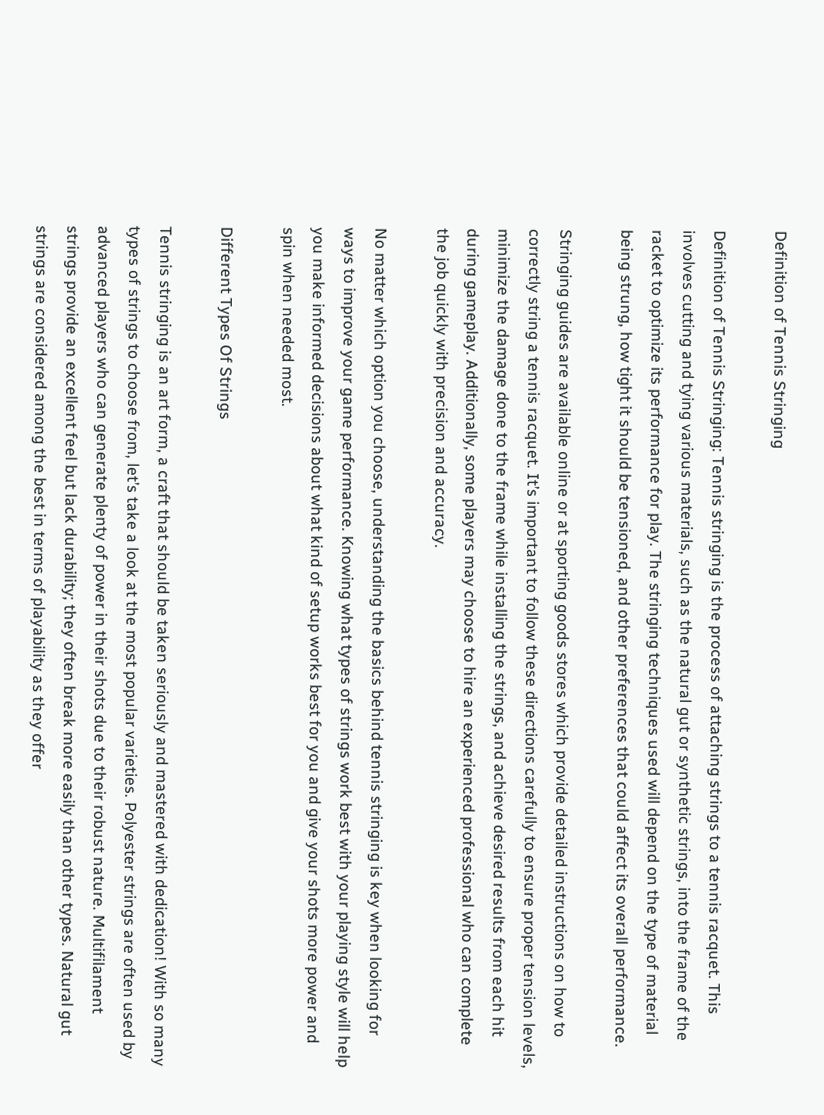Definition of Tennis Stringing

Definition of Tennis Stringing: Tennis stringing is the process of attaching strings to a tennis racquet. This involves cutting and tying various materials, such as the natural gut or synthetic strings, into the frame of the racket to optimize its performance for play. The stringing techniques used will depend on the type of material being strung, how tight it should be tensioned, and other preferences that could affect its overall performance.

Stringing guides are available online or at sporting goods stores which provide detailed instructions on how to correctly string a tennis racquet. It’s important to follow these directions carefully to ensure proper tension levels, minimize the damage done to the frame while installing the strings, and achieve desired results from each hit during gameplay. Additionally, some players may choose to hire an experienced professional who can complete the job quickly with precision and accuracy.

No matter which option you choose, understanding the basics behind tennis stringing is key when looking for ways to improve your game performance. Knowing what types of strings work best with your playing style will help you make informed decisions about what kind of setup works best for you and give your shots more power and spin when needed most.

Different Types Of Strings

Tennis stringing is an art form, a craft that should be taken seriously and mastered with dedication! With so many types of strings to choose from, let’s take a look at the most popular varieties. Polyester strings are often used by advanced players who can generate plenty of power in their shots due to their robust nature. Multifilament strings provide an excellent feel but lack durability; they often break more easily than other types. Natural gut strings are considered among the best in terms of playability as they offer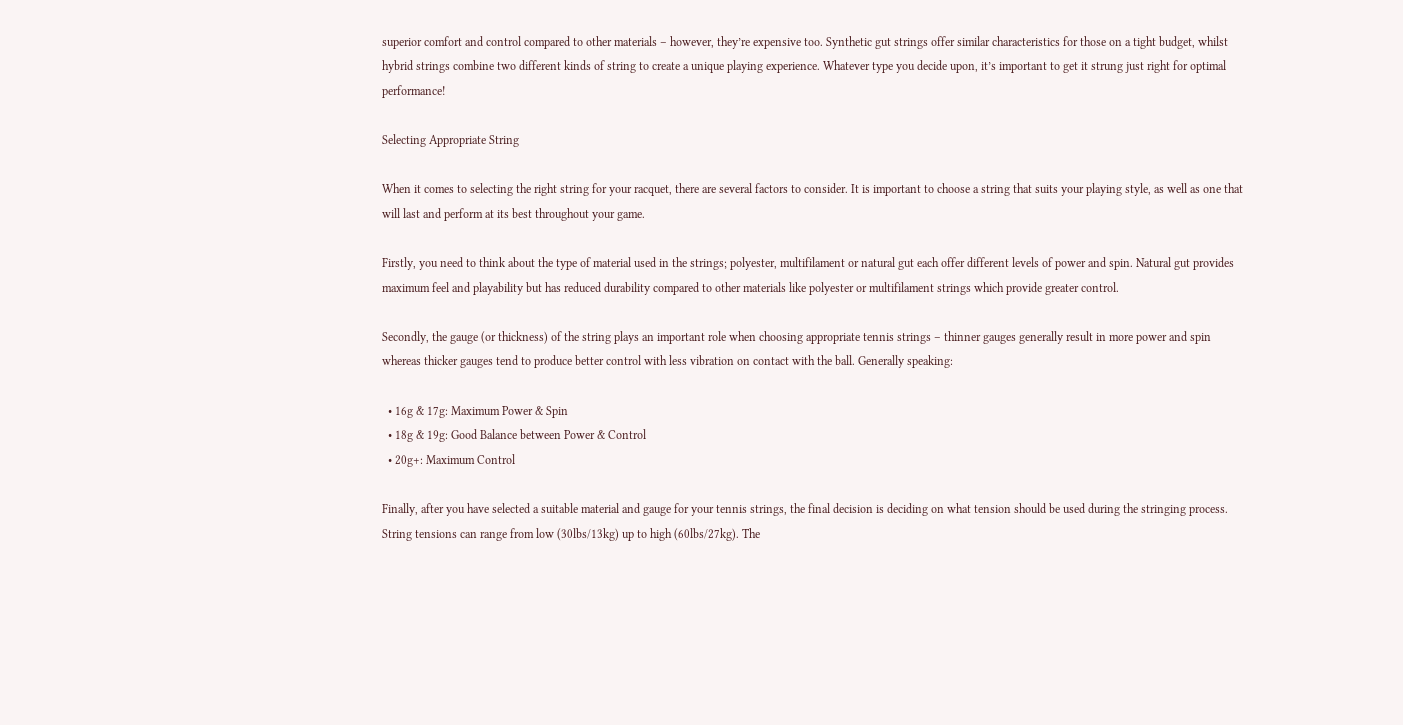superior comfort and control compared to other materials – however, they’re expensive too. Synthetic gut strings offer similar characteristics for those on a tight budget, whilst hybrid strings combine two different kinds of string to create a unique playing experience. Whatever type you decide upon, it’s important to get it strung just right for optimal performance!

Selecting Appropriate String

When it comes to selecting the right string for your racquet, there are several factors to consider. It is important to choose a string that suits your playing style, as well as one that will last and perform at its best throughout your game.

Firstly, you need to think about the type of material used in the strings; polyester, multifilament or natural gut each offer different levels of power and spin. Natural gut provides maximum feel and playability but has reduced durability compared to other materials like polyester or multifilament strings which provide greater control.

Secondly, the gauge (or thickness) of the string plays an important role when choosing appropriate tennis strings – thinner gauges generally result in more power and spin whereas thicker gauges tend to produce better control with less vibration on contact with the ball. Generally speaking:

  • 16g & 17g: Maximum Power & Spin
  • 18g & 19g: Good Balance between Power & Control
  • 20g+: Maximum Control

Finally, after you have selected a suitable material and gauge for your tennis strings, the final decision is deciding on what tension should be used during the stringing process. String tensions can range from low (30lbs/13kg) up to high (60lbs/27kg). The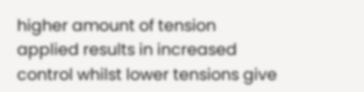higher amount of tension applied results in increased control whilst lower tensions give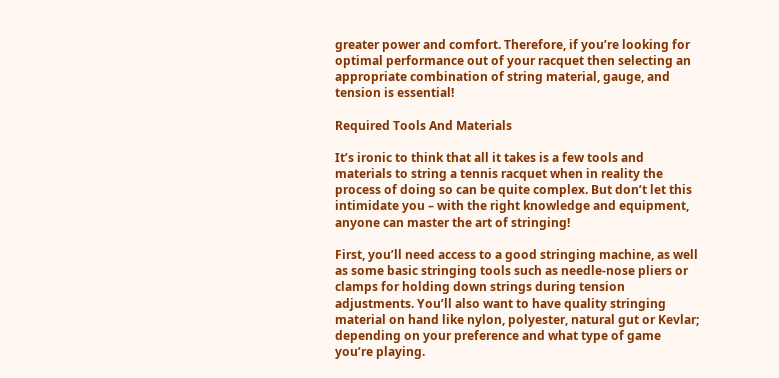greater power and comfort. Therefore, if you’re looking for optimal performance out of your racquet then selecting an appropriate combination of string material, gauge, and tension is essential!

Required Tools And Materials

It’s ironic to think that all it takes is a few tools and materials to string a tennis racquet when in reality the process of doing so can be quite complex. But don’t let this intimidate you – with the right knowledge and equipment, anyone can master the art of stringing!

First, you’ll need access to a good stringing machine, as well as some basic stringing tools such as needle-nose pliers or clamps for holding down strings during tension adjustments. You’ll also want to have quality stringing material on hand like nylon, polyester, natural gut or Kevlar; depending on your preference and what type of game you’re playing.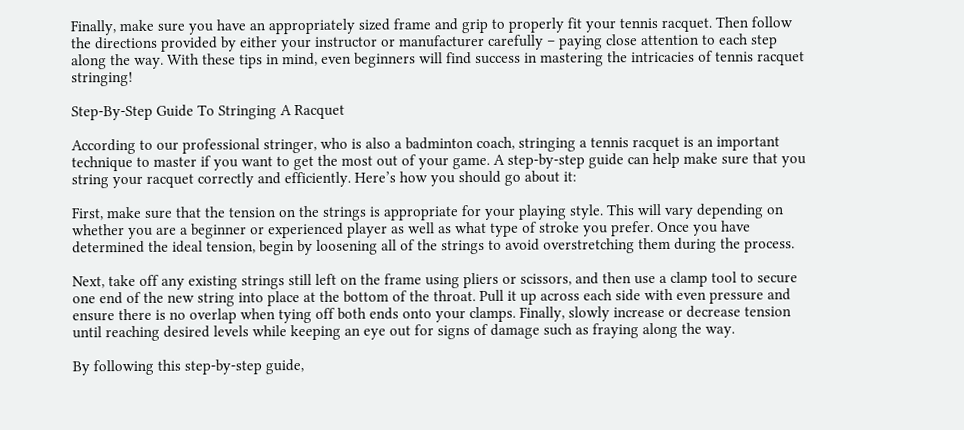Finally, make sure you have an appropriately sized frame and grip to properly fit your tennis racquet. Then follow the directions provided by either your instructor or manufacturer carefully – paying close attention to each step along the way. With these tips in mind, even beginners will find success in mastering the intricacies of tennis racquet stringing!

Step-By-Step Guide To Stringing A Racquet

According to our professional stringer, who is also a badminton coach, stringing a tennis racquet is an important technique to master if you want to get the most out of your game. A step-by-step guide can help make sure that you string your racquet correctly and efficiently. Here’s how you should go about it:

First, make sure that the tension on the strings is appropriate for your playing style. This will vary depending on whether you are a beginner or experienced player as well as what type of stroke you prefer. Once you have determined the ideal tension, begin by loosening all of the strings to avoid overstretching them during the process.

Next, take off any existing strings still left on the frame using pliers or scissors, and then use a clamp tool to secure one end of the new string into place at the bottom of the throat. Pull it up across each side with even pressure and ensure there is no overlap when tying off both ends onto your clamps. Finally, slowly increase or decrease tension until reaching desired levels while keeping an eye out for signs of damage such as fraying along the way.

By following this step-by-step guide,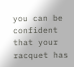you can be confident that your racquet has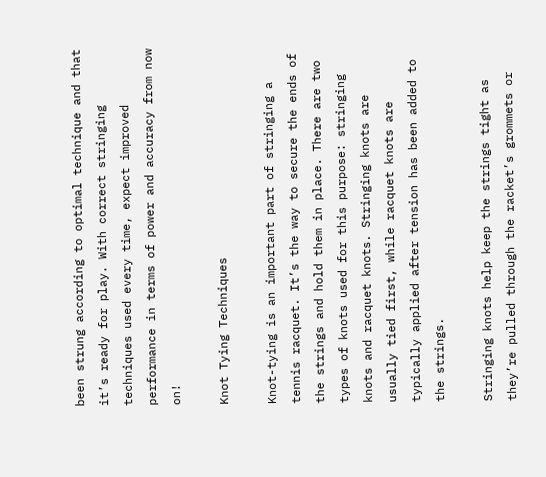been strung according to optimal technique and that it’s ready for play. With correct stringing techniques used every time, expect improved performance in terms of power and accuracy from now on!

Knot Tying Techniques

Knot-tying is an important part of stringing a tennis racquet. It’s the way to secure the ends of the strings and hold them in place. There are two types of knots used for this purpose: stringing knots and racquet knots. Stringing knots are usually tied first, while racquet knots are typically applied after tension has been added to the strings.

Stringing knots help keep the strings tight as they’re pulled through the racket’s grommets or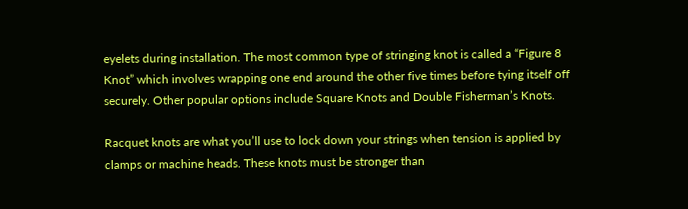eyelets during installation. The most common type of stringing knot is called a “Figure 8 Knot” which involves wrapping one end around the other five times before tying itself off securely. Other popular options include Square Knots and Double Fisherman’s Knots.

Racquet knots are what you’ll use to lock down your strings when tension is applied by clamps or machine heads. These knots must be stronger than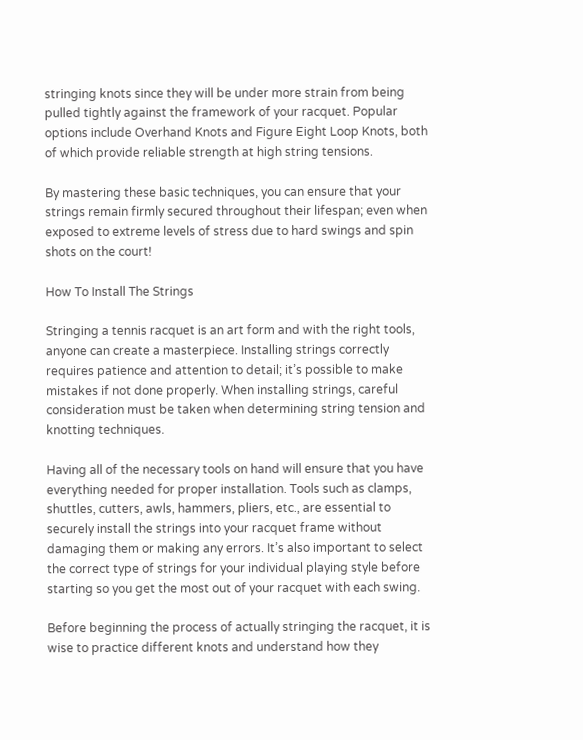stringing knots since they will be under more strain from being pulled tightly against the framework of your racquet. Popular options include Overhand Knots and Figure Eight Loop Knots, both of which provide reliable strength at high string tensions.

By mastering these basic techniques, you can ensure that your strings remain firmly secured throughout their lifespan; even when exposed to extreme levels of stress due to hard swings and spin shots on the court!

How To Install The Strings

Stringing a tennis racquet is an art form and with the right tools, anyone can create a masterpiece. Installing strings correctly requires patience and attention to detail; it’s possible to make mistakes if not done properly. When installing strings, careful consideration must be taken when determining string tension and knotting techniques.

Having all of the necessary tools on hand will ensure that you have everything needed for proper installation. Tools such as clamps, shuttles, cutters, awls, hammers, pliers, etc., are essential to securely install the strings into your racquet frame without damaging them or making any errors. It’s also important to select the correct type of strings for your individual playing style before starting so you get the most out of your racquet with each swing.

Before beginning the process of actually stringing the racquet, it is wise to practice different knots and understand how they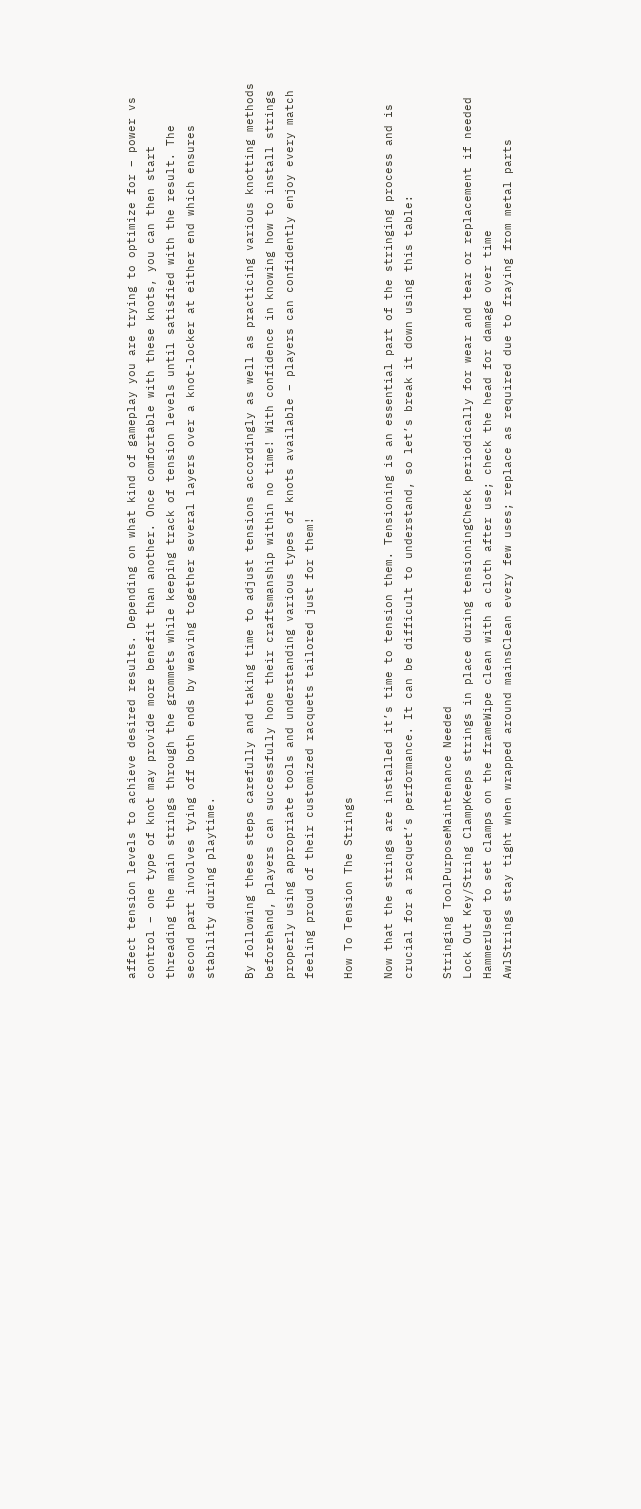affect tension levels to achieve desired results. Depending on what kind of gameplay you are trying to optimize for – power vs control – one type of knot may provide more benefit than another. Once comfortable with these knots, you can then start threading the main strings through the grommets while keeping track of tension levels until satisfied with the result. The second part involves tying off both ends by weaving together several layers over a knot-locker at either end which ensures stability during playtime.

By following these steps carefully and taking time to adjust tensions accordingly as well as practicing various knotting methods beforehand, players can successfully hone their craftsmanship within no time! With confidence in knowing how to install strings properly using appropriate tools and understanding various types of knots available – players can confidently enjoy every match feeling proud of their customized racquets tailored just for them!

How To Tension The Strings

Now that the strings are installed it’s time to tension them. Tensioning is an essential part of the stringing process and is crucial for a racquet’s performance. It can be difficult to understand, so let’s break it down using this table:

Stringing ToolPurposeMaintenance Needed
Lock Out Key/String ClampKeeps strings in place during tensioningCheck periodically for wear and tear or replacement if needed
HammerUsed to set clamps on the frameWipe clean with a cloth after use; check the head for damage over time
AwlStrings stay tight when wrapped around mainsClean every few uses; replace as required due to fraying from metal parts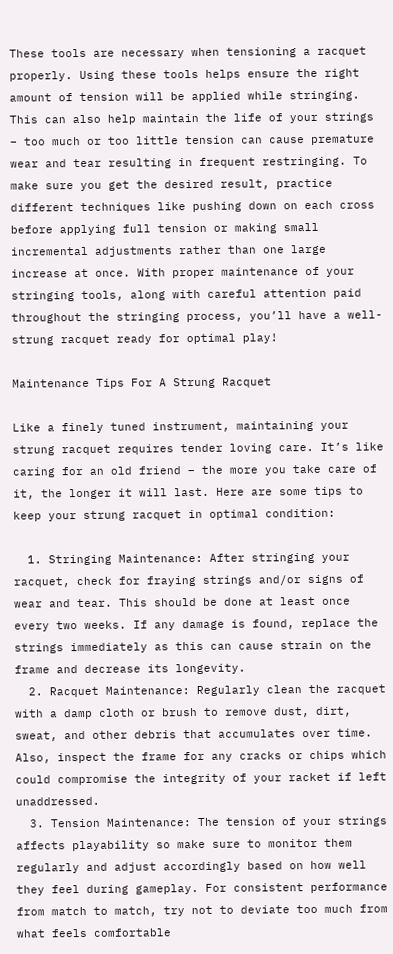These tools are necessary when tensioning a racquet properly. Using these tools helps ensure the right amount of tension will be applied while stringing. This can also help maintain the life of your strings – too much or too little tension can cause premature wear and tear resulting in frequent restringing. To make sure you get the desired result, practice different techniques like pushing down on each cross before applying full tension or making small incremental adjustments rather than one large increase at once. With proper maintenance of your stringing tools, along with careful attention paid throughout the stringing process, you’ll have a well-strung racquet ready for optimal play!

Maintenance Tips For A Strung Racquet

Like a finely tuned instrument, maintaining your strung racquet requires tender loving care. It’s like caring for an old friend – the more you take care of it, the longer it will last. Here are some tips to keep your strung racquet in optimal condition:

  1. Stringing Maintenance: After stringing your racquet, check for fraying strings and/or signs of wear and tear. This should be done at least once every two weeks. If any damage is found, replace the strings immediately as this can cause strain on the frame and decrease its longevity.
  2. Racquet Maintenance: Regularly clean the racquet with a damp cloth or brush to remove dust, dirt, sweat, and other debris that accumulates over time. Also, inspect the frame for any cracks or chips which could compromise the integrity of your racket if left unaddressed.
  3. Tension Maintenance: The tension of your strings affects playability so make sure to monitor them regularly and adjust accordingly based on how well they feel during gameplay. For consistent performance from match to match, try not to deviate too much from what feels comfortable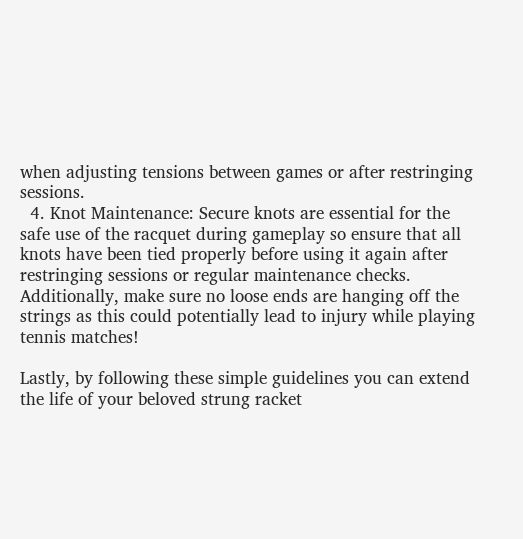when adjusting tensions between games or after restringing sessions.
  4. Knot Maintenance: Secure knots are essential for the safe use of the racquet during gameplay so ensure that all knots have been tied properly before using it again after restringing sessions or regular maintenance checks. Additionally, make sure no loose ends are hanging off the strings as this could potentially lead to injury while playing tennis matches!

Lastly, by following these simple guidelines you can extend the life of your beloved strung racket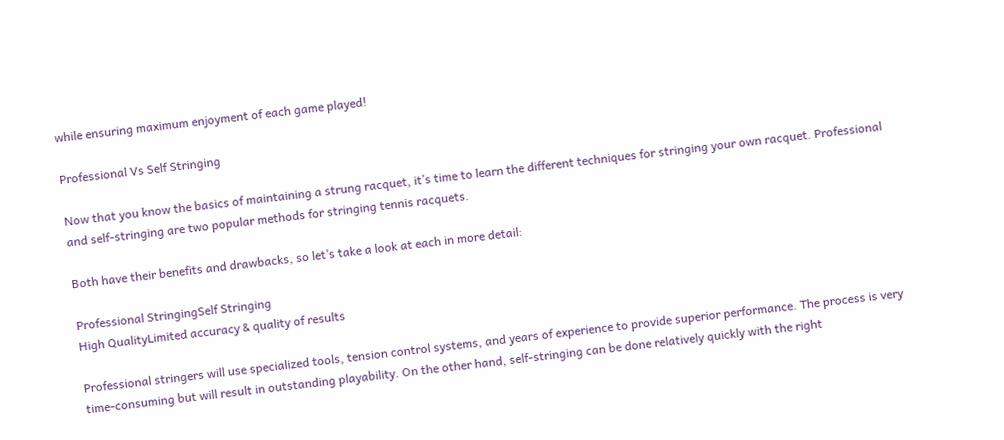while ensuring maximum enjoyment of each game played!

Professional Vs Self Stringing

Now that you know the basics of maintaining a strung racquet, it’s time to learn the different techniques for stringing your own racquet. Professional and self-stringing are two popular methods for stringing tennis racquets.

Both have their benefits and drawbacks, so let’s take a look at each in more detail:

Professional StringingSelf Stringing
High QualityLimited accuracy & quality of results

Professional stringers will use specialized tools, tension control systems, and years of experience to provide superior performance. The process is very time-consuming but will result in outstanding playability. On the other hand, self-stringing can be done relatively quickly with the right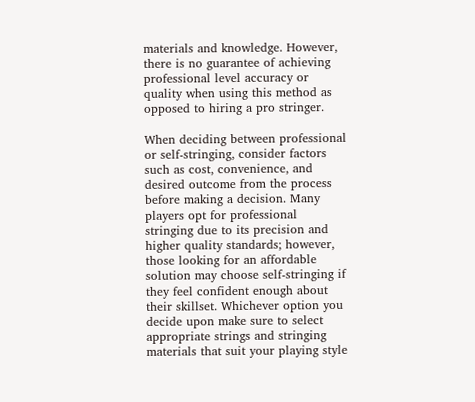materials and knowledge. However, there is no guarantee of achieving professional level accuracy or quality when using this method as opposed to hiring a pro stringer.

When deciding between professional or self-stringing, consider factors such as cost, convenience, and desired outcome from the process before making a decision. Many players opt for professional stringing due to its precision and higher quality standards; however, those looking for an affordable solution may choose self-stringing if they feel confident enough about their skillset. Whichever option you decide upon make sure to select appropriate strings and stringing materials that suit your playing style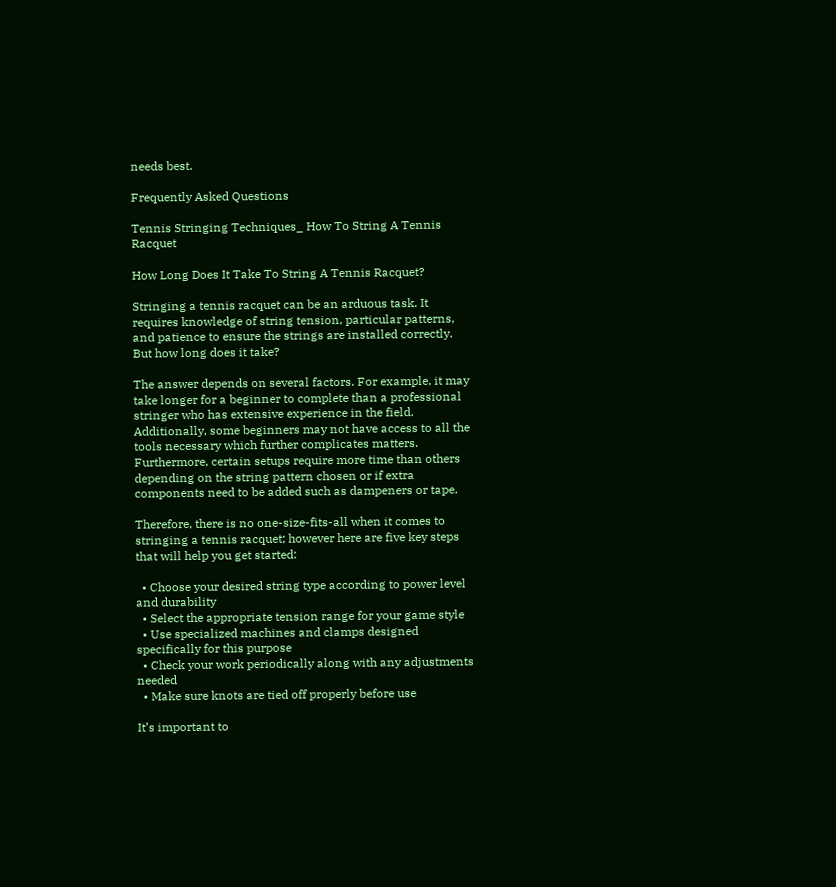needs best.

Frequently Asked Questions

Tennis Stringing Techniques_ How To String A Tennis Racquet

How Long Does It Take To String A Tennis Racquet?

Stringing a tennis racquet can be an arduous task. It requires knowledge of string tension, particular patterns, and patience to ensure the strings are installed correctly. But how long does it take?

The answer depends on several factors. For example, it may take longer for a beginner to complete than a professional stringer who has extensive experience in the field. Additionally, some beginners may not have access to all the tools necessary which further complicates matters. Furthermore, certain setups require more time than others depending on the string pattern chosen or if extra components need to be added such as dampeners or tape.

Therefore, there is no one-size-fits-all when it comes to stringing a tennis racquet; however here are five key steps that will help you get started:

  • Choose your desired string type according to power level and durability
  • Select the appropriate tension range for your game style
  • Use specialized machines and clamps designed specifically for this purpose
  • Check your work periodically along with any adjustments needed
  • Make sure knots are tied off properly before use

It’s important to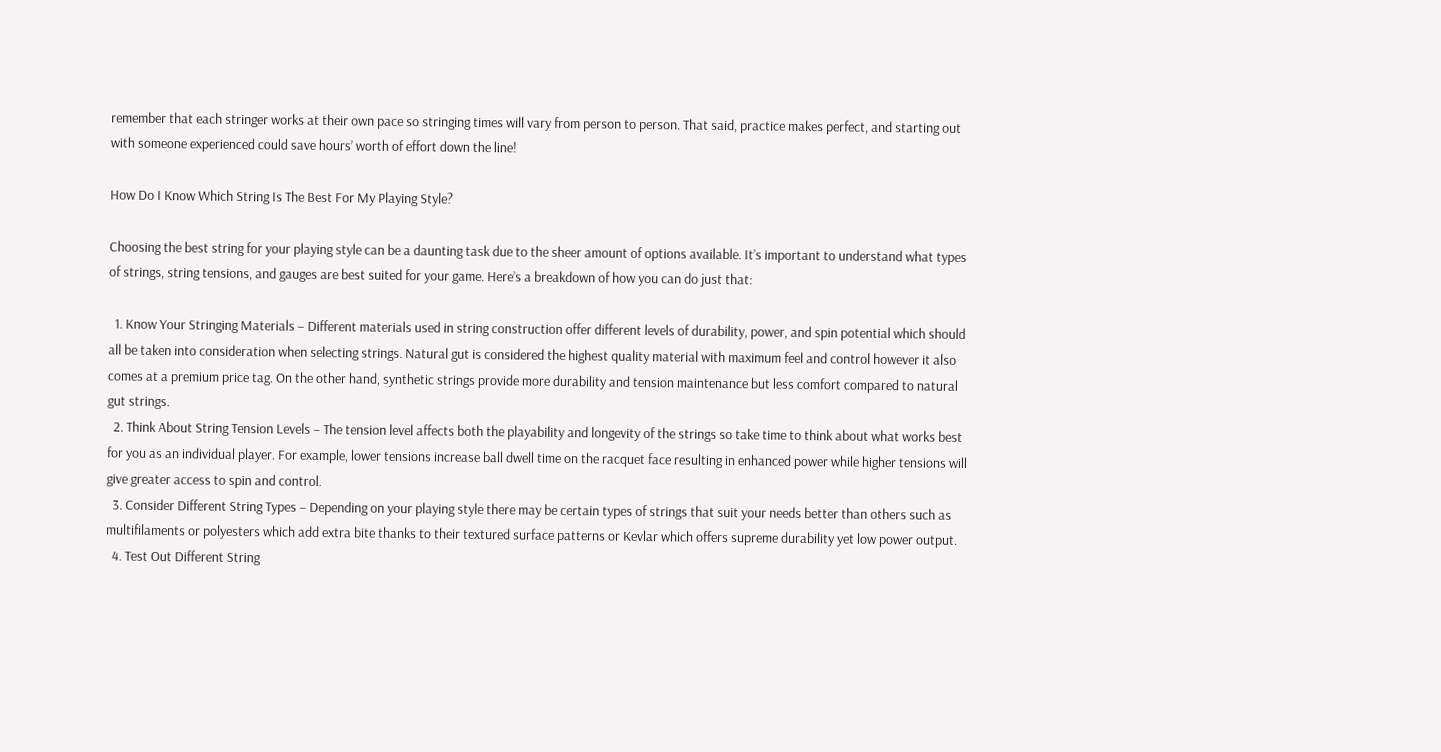remember that each stringer works at their own pace so stringing times will vary from person to person. That said, practice makes perfect, and starting out with someone experienced could save hours’ worth of effort down the line!

How Do I Know Which String Is The Best For My Playing Style?

Choosing the best string for your playing style can be a daunting task due to the sheer amount of options available. It’s important to understand what types of strings, string tensions, and gauges are best suited for your game. Here’s a breakdown of how you can do just that:

  1. Know Your Stringing Materials – Different materials used in string construction offer different levels of durability, power, and spin potential which should all be taken into consideration when selecting strings. Natural gut is considered the highest quality material with maximum feel and control however it also comes at a premium price tag. On the other hand, synthetic strings provide more durability and tension maintenance but less comfort compared to natural gut strings.
  2. Think About String Tension Levels – The tension level affects both the playability and longevity of the strings so take time to think about what works best for you as an individual player. For example, lower tensions increase ball dwell time on the racquet face resulting in enhanced power while higher tensions will give greater access to spin and control.
  3. Consider Different String Types – Depending on your playing style there may be certain types of strings that suit your needs better than others such as multifilaments or polyesters which add extra bite thanks to their textured surface patterns or Kevlar which offers supreme durability yet low power output.
  4. Test Out Different String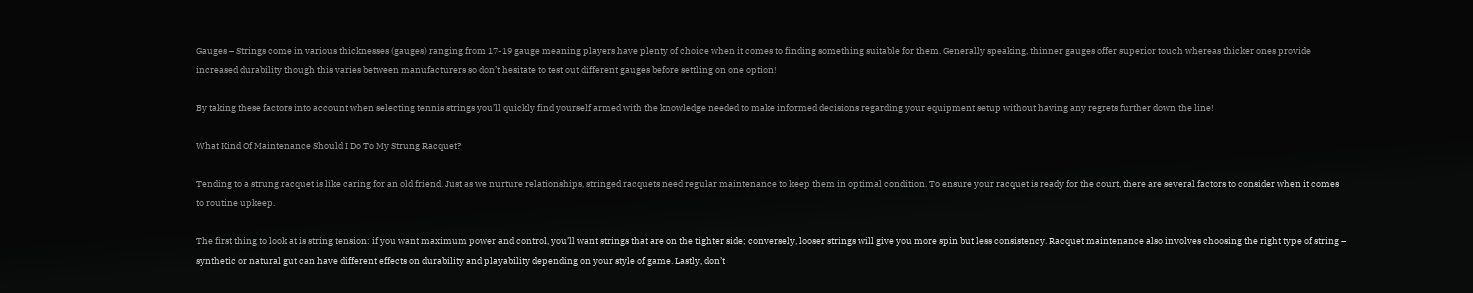Gauges – Strings come in various thicknesses (gauges) ranging from 17-19 gauge meaning players have plenty of choice when it comes to finding something suitable for them. Generally speaking, thinner gauges offer superior touch whereas thicker ones provide increased durability though this varies between manufacturers so don’t hesitate to test out different gauges before settling on one option!

By taking these factors into account when selecting tennis strings you’ll quickly find yourself armed with the knowledge needed to make informed decisions regarding your equipment setup without having any regrets further down the line!

What Kind Of Maintenance Should I Do To My Strung Racquet?

Tending to a strung racquet is like caring for an old friend. Just as we nurture relationships, stringed racquets need regular maintenance to keep them in optimal condition. To ensure your racquet is ready for the court, there are several factors to consider when it comes to routine upkeep.

The first thing to look at is string tension: if you want maximum power and control, you’ll want strings that are on the tighter side; conversely, looser strings will give you more spin but less consistency. Racquet maintenance also involves choosing the right type of string – synthetic or natural gut can have different effects on durability and playability depending on your style of game. Lastly, don’t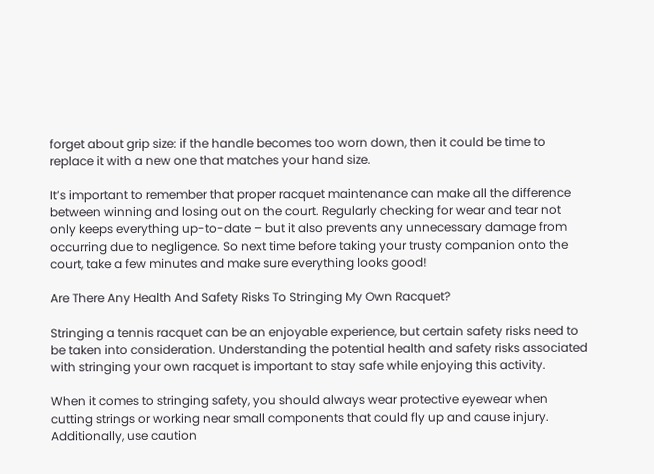forget about grip size: if the handle becomes too worn down, then it could be time to replace it with a new one that matches your hand size.

It’s important to remember that proper racquet maintenance can make all the difference between winning and losing out on the court. Regularly checking for wear and tear not only keeps everything up-to-date – but it also prevents any unnecessary damage from occurring due to negligence. So next time before taking your trusty companion onto the court, take a few minutes and make sure everything looks good!

Are There Any Health And Safety Risks To Stringing My Own Racquet?

Stringing a tennis racquet can be an enjoyable experience, but certain safety risks need to be taken into consideration. Understanding the potential health and safety risks associated with stringing your own racquet is important to stay safe while enjoying this activity.

When it comes to stringing safety, you should always wear protective eyewear when cutting strings or working near small components that could fly up and cause injury. Additionally, use caution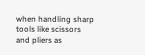when handling sharp tools like scissors and pliers as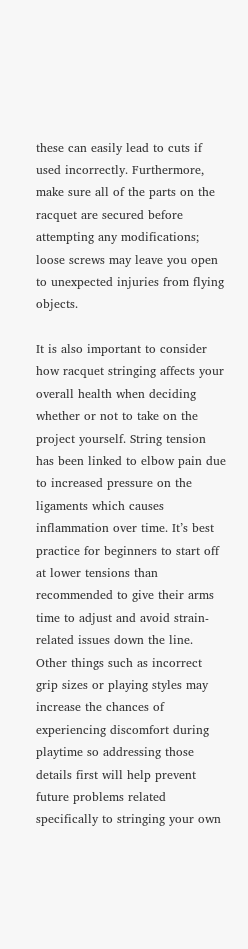these can easily lead to cuts if used incorrectly. Furthermore, make sure all of the parts on the racquet are secured before attempting any modifications; loose screws may leave you open to unexpected injuries from flying objects.

It is also important to consider how racquet stringing affects your overall health when deciding whether or not to take on the project yourself. String tension has been linked to elbow pain due to increased pressure on the ligaments which causes inflammation over time. It’s best practice for beginners to start off at lower tensions than recommended to give their arms time to adjust and avoid strain-related issues down the line. Other things such as incorrect grip sizes or playing styles may increase the chances of experiencing discomfort during playtime so addressing those details first will help prevent future problems related specifically to stringing your own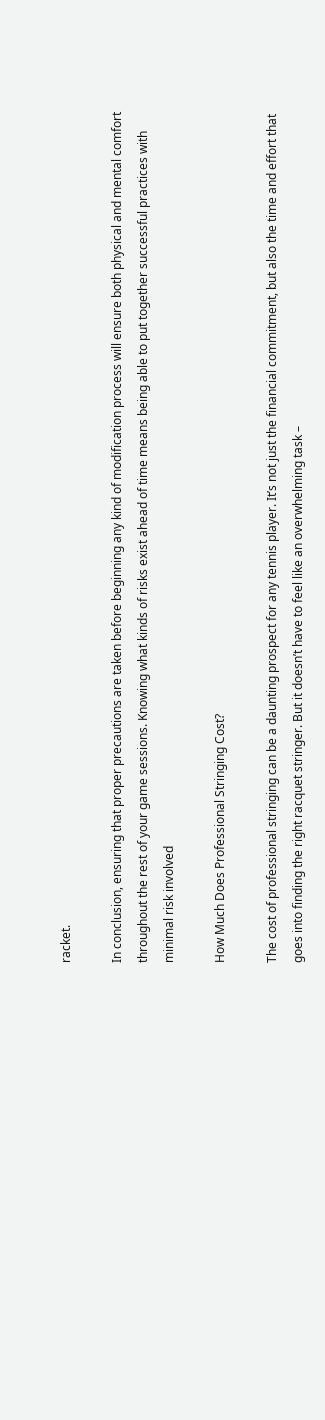racket.

In conclusion, ensuring that proper precautions are taken before beginning any kind of modification process will ensure both physical and mental comfort throughout the rest of your game sessions. Knowing what kinds of risks exist ahead of time means being able to put together successful practices with minimal risk involved

How Much Does Professional Stringing Cost?

The cost of professional stringing can be a daunting prospect for any tennis player. It’s not just the financial commitment, but also the time and effort that goes into finding the right racquet stringer. But it doesn’t have to feel like an overwhelming task –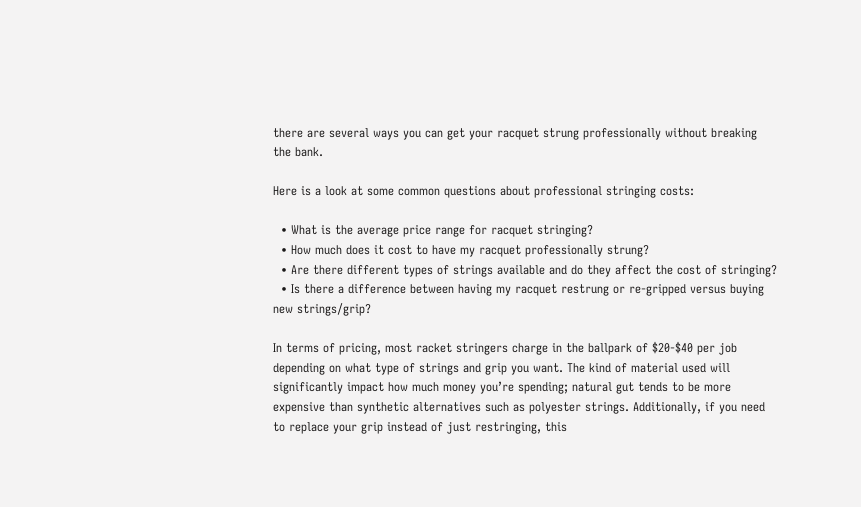there are several ways you can get your racquet strung professionally without breaking the bank.

Here is a look at some common questions about professional stringing costs:

  • What is the average price range for racquet stringing?
  • How much does it cost to have my racquet professionally strung?
  • Are there different types of strings available and do they affect the cost of stringing?
  • Is there a difference between having my racquet restrung or re-gripped versus buying new strings/grip?

In terms of pricing, most racket stringers charge in the ballpark of $20-$40 per job depending on what type of strings and grip you want. The kind of material used will significantly impact how much money you’re spending; natural gut tends to be more expensive than synthetic alternatives such as polyester strings. Additionally, if you need to replace your grip instead of just restringing, this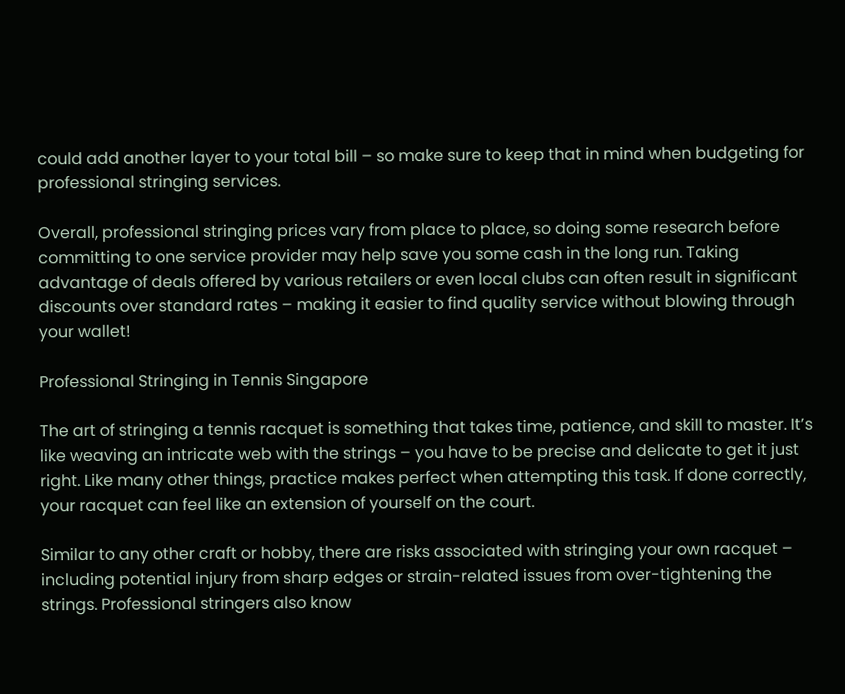could add another layer to your total bill – so make sure to keep that in mind when budgeting for professional stringing services.

Overall, professional stringing prices vary from place to place, so doing some research before committing to one service provider may help save you some cash in the long run. Taking advantage of deals offered by various retailers or even local clubs can often result in significant discounts over standard rates – making it easier to find quality service without blowing through your wallet!

Professional Stringing in Tennis Singapore

The art of stringing a tennis racquet is something that takes time, patience, and skill to master. It’s like weaving an intricate web with the strings – you have to be precise and delicate to get it just right. Like many other things, practice makes perfect when attempting this task. If done correctly, your racquet can feel like an extension of yourself on the court.

Similar to any other craft or hobby, there are risks associated with stringing your own racquet – including potential injury from sharp edges or strain-related issues from over-tightening the strings. Professional stringers also know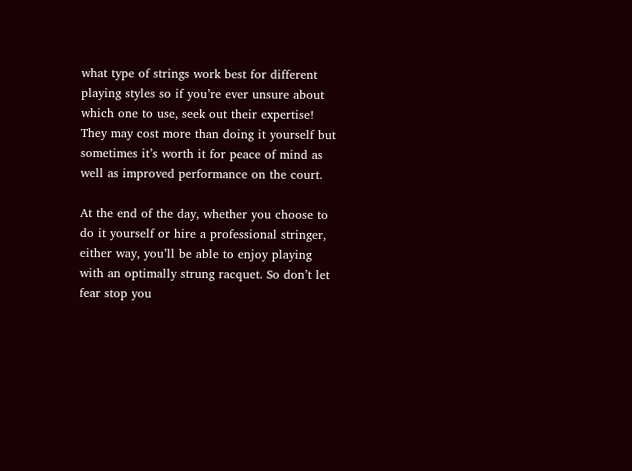what type of strings work best for different playing styles so if you’re ever unsure about which one to use, seek out their expertise! They may cost more than doing it yourself but sometimes it’s worth it for peace of mind as well as improved performance on the court.

At the end of the day, whether you choose to do it yourself or hire a professional stringer, either way, you’ll be able to enjoy playing with an optimally strung racquet. So don’t let fear stop you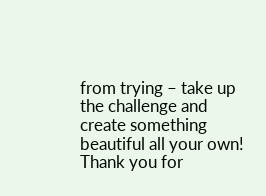from trying – take up the challenge and create something beautiful all your own! Thank you for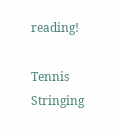reading!

Tennis Stringing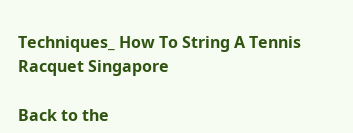Techniques_ How To String A Tennis Racquet Singapore

Back to the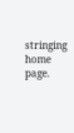stringing home page.